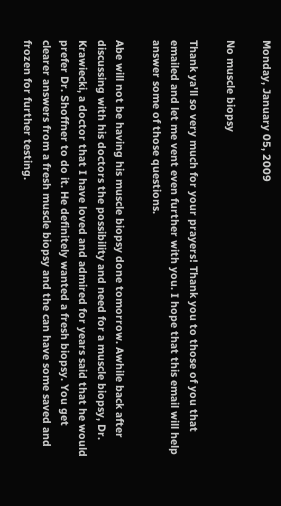Monday, January 05, 2009

No muscle biopsy

Thank ya'll so very much for your prayers! Thank you to those of you that emailed and let me vent even further with you. I hope that this email will help answer some of those questions.

Abe will not be having his muscle biopsy done tomorrow. Awhile back after discussing with his doctors the possibility and need for a muscle biopsy, Dr. Krawiecki, a doctor that I have loved and admired for years said that he would prefer Dr. Shoffner to do it. He definitely wanted a fresh biopsy. You get clearer answers from a fresh muscle biopsy and the can have some saved and frozen for further testing.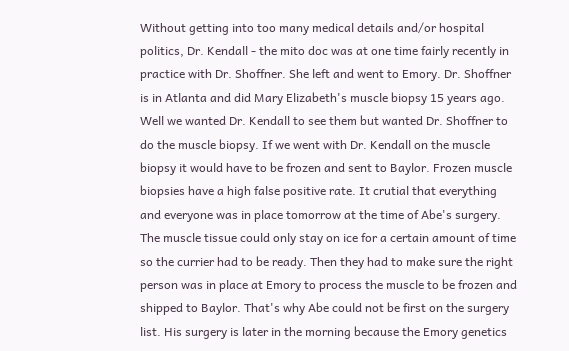Without getting into too many medical details and/or hospital politics, Dr. Kendall - the mito doc was at one time fairly recently in practice with Dr. Shoffner. She left and went to Emory. Dr. Shoffner is in Atlanta and did Mary Elizabeth's muscle biopsy 15 years ago. Well we wanted Dr. Kendall to see them but wanted Dr. Shoffner to do the muscle biopsy. If we went with Dr. Kendall on the muscle biopsy it would have to be frozen and sent to Baylor. Frozen muscle biopsies have a high false positive rate. It crutial that everything and everyone was in place tomorrow at the time of Abe's surgery. The muscle tissue could only stay on ice for a certain amount of time so the currier had to be ready. Then they had to make sure the right person was in place at Emory to process the muscle to be frozen and shipped to Baylor. That's why Abe could not be first on the surgery list. His surgery is later in the morning because the Emory genetics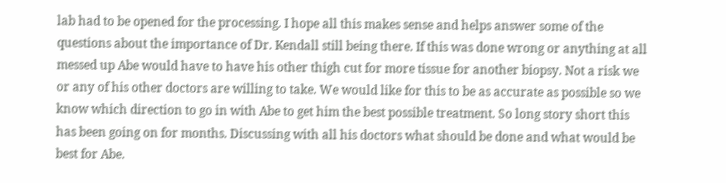lab had to be opened for the processing. I hope all this makes sense and helps answer some of the questions about the importance of Dr. Kendall still being there. If this was done wrong or anything at all messed up Abe would have to have his other thigh cut for more tissue for another biopsy. Not a risk we or any of his other doctors are willing to take. We would like for this to be as accurate as possible so we know which direction to go in with Abe to get him the best possible treatment. So long story short this has been going on for months. Discussing with all his doctors what should be done and what would be best for Abe.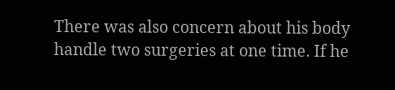There was also concern about his body handle two surgeries at one time. If he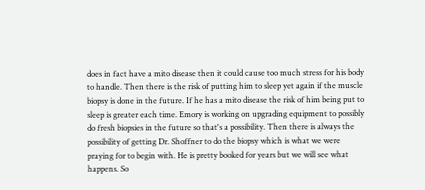does in fact have a mito disease then it could cause too much stress for his body to handle. Then there is the risk of putting him to sleep yet again if the muscle biopsy is done in the future. If he has a mito disease the risk of him being put to sleep is greater each time. Emory is working on upgrading equipment to possibly do fresh biopsies in the future so that's a possibility. Then there is always the possibility of getting Dr. Shoffner to do the biopsy which is what we were praying for to begin with. He is pretty booked for years but we will see what happens. So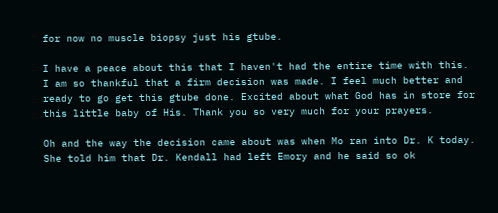for now no muscle biopsy just his gtube.

I have a peace about this that I haven't had the entire time with this. I am so thankful that a firm decision was made. I feel much better and ready to go get this gtube done. Excited about what God has in store for this little baby of His. Thank you so very much for your prayers.

Oh and the way the decision came about was when Mo ran into Dr. K today. She told him that Dr. Kendall had left Emory and he said so ok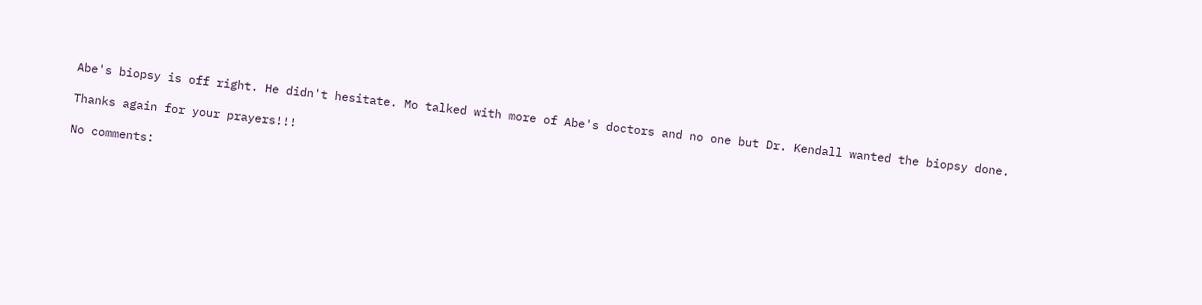Abe's biopsy is off right. He didn't hesitate. Mo talked with more of Abe's doctors and no one but Dr. Kendall wanted the biopsy done.

Thanks again for your prayers!!!

No comments: